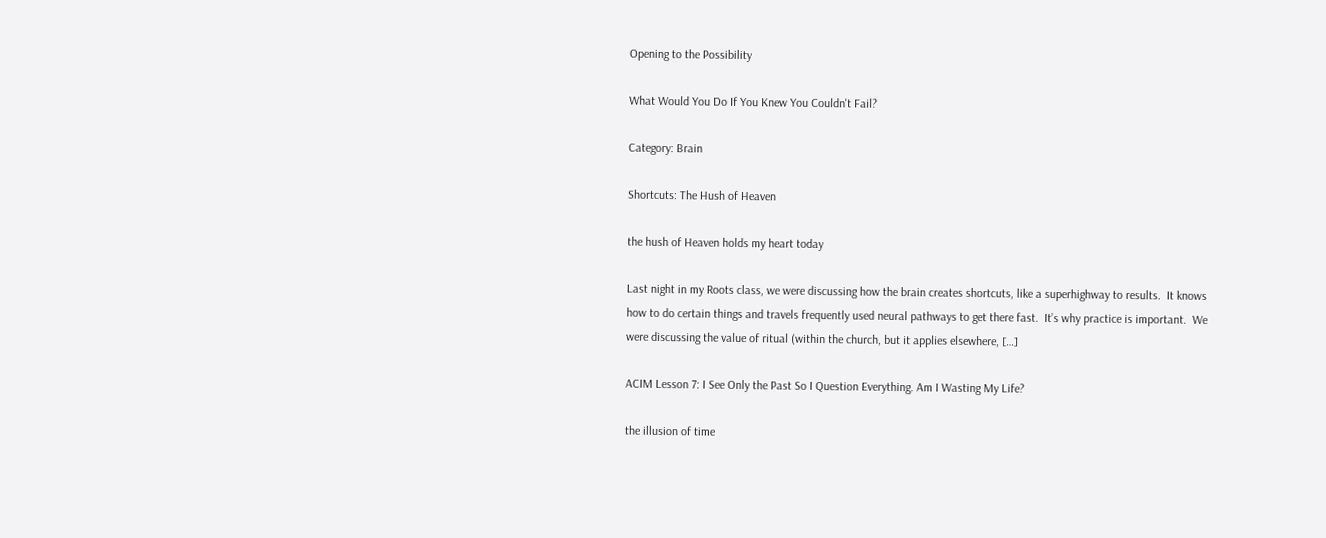Opening to the Possibility

What Would You Do If You Knew You Couldn't Fail?

Category: Brain

Shortcuts: The Hush of Heaven

the hush of Heaven holds my heart today

Last night in my Roots class, we were discussing how the brain creates shortcuts, like a superhighway to results.  It knows how to do certain things and travels frequently used neural pathways to get there fast.  It’s why practice is important.  We were discussing the value of ritual (within the church, but it applies elsewhere, […]

ACIM Lesson 7: I See Only the Past So I Question Everything. Am I Wasting My Life?

the illusion of time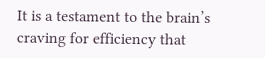It is a testament to the brain’s craving for efficiency that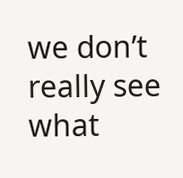we don’t really see what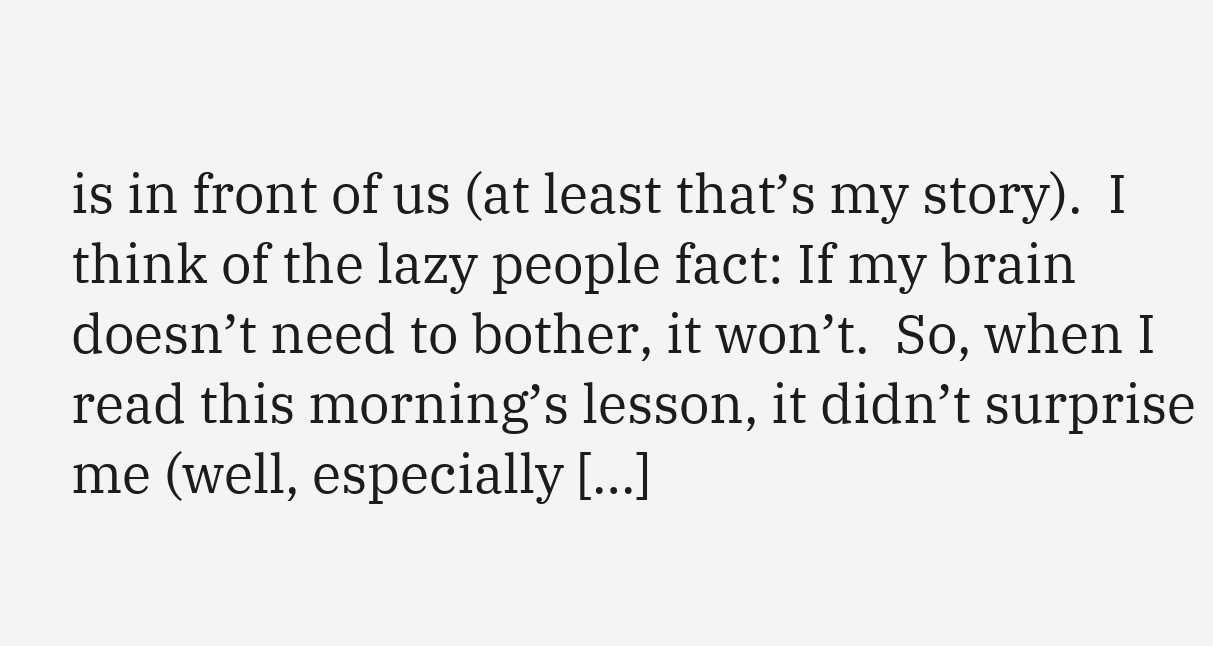is in front of us (at least that’s my story).  I think of the lazy people fact: If my brain doesn’t need to bother, it won’t.  So, when I read this morning’s lesson, it didn’t surprise me (well, especially […]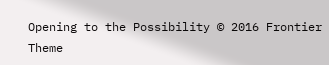Opening to the Possibility © 2016 Frontier Theme